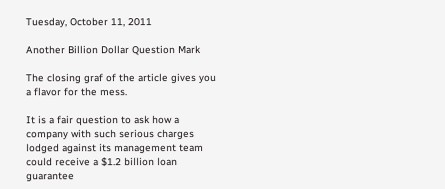Tuesday, October 11, 2011

Another Billion Dollar Question Mark

The closing graf of the article gives you a flavor for the mess.

It is a fair question to ask how a company with such serious charges lodged against its management team could receive a $1.2 billion loan guarantee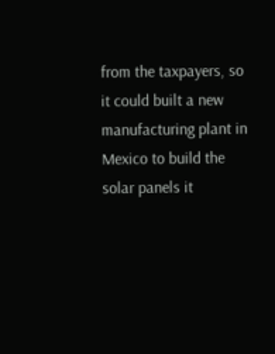from the taxpayers, so it could built a new manufacturing plant in Mexico to build the solar panels it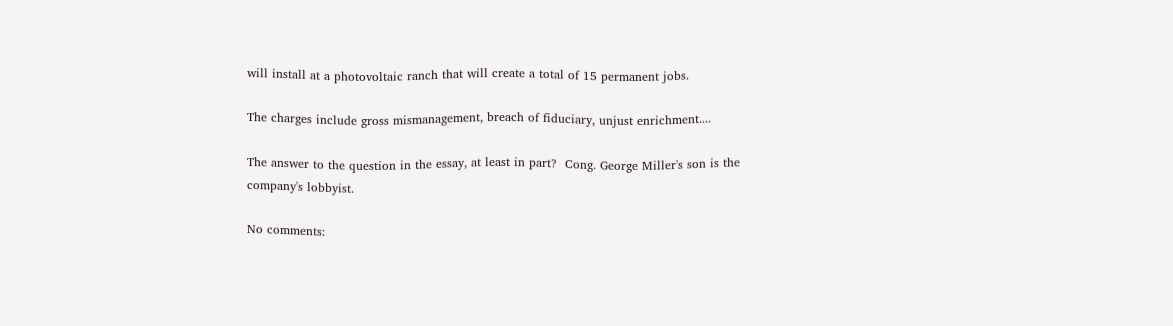will install at a photovoltaic ranch that will create a total of 15 permanent jobs.

The charges include gross mismanagement, breach of fiduciary, unjust enrichment....

The answer to the question in the essay, at least in part?  Cong. George Miller's son is the company's lobbyist.

No comments: